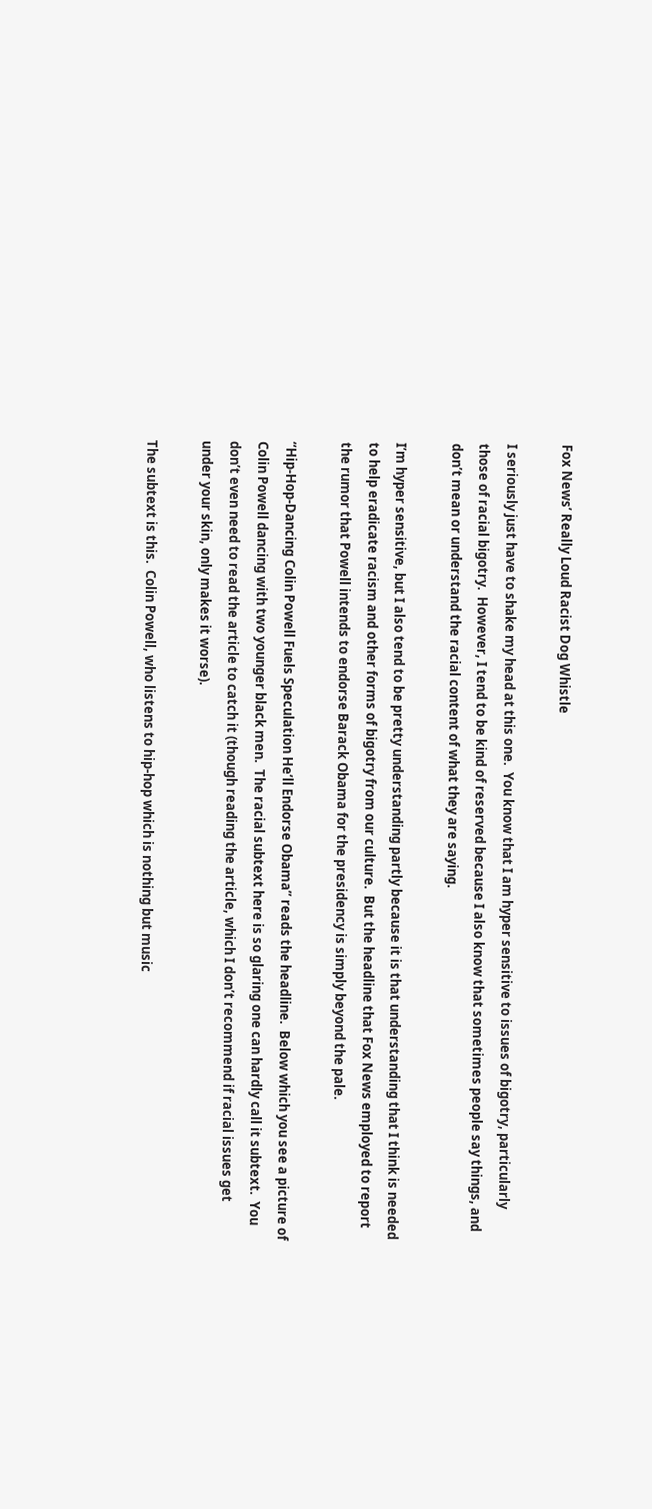Fox News’ Really Loud Racist Dog Whistle

I seriously just have to shake my head at this one.  You know that I am hyper sensitive to issues of bigotry, particularly those of racial bigotry.  However, I tend to be kind of reserved because I also know that sometimes people say things, and don’t mean or understand the racial content of what they are saying.

I’m hyper sensitive, but I also tend to be pretty understanding partly because it is that understanding that I think is needed to help eradicate racism and other forms of bigotry from our culture.  But the headline that Fox News employed to report the rumor that Powell intends to endorse Barack Obama for the presidency is simply beyond the pale.

“Hip-Hop-Dancing Colin Powell Fuels Speculation He’ll Endorse Obama” reads the headline.  Below which you see a picture of Colin Powell dancing with two younger black men.  The racial subtext here is so glaring one can hardly call it subtext.  You don’t even need to read the article to catch it (though reading the article, which I don’t recommend if racial issues get under your skin, only makes it worse).

The subtext is this.  Colin Powell, who listens to hip-hop which is nothing but music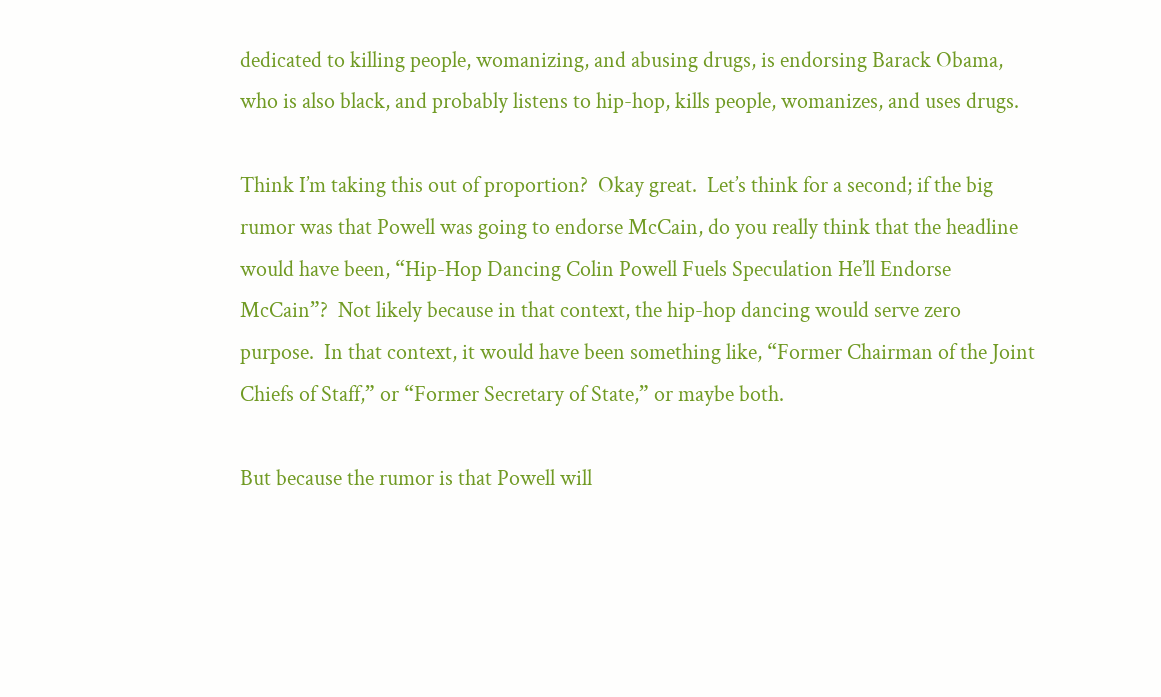dedicated to killing people, womanizing, and abusing drugs, is endorsing Barack Obama, who is also black, and probably listens to hip-hop, kills people, womanizes, and uses drugs.

Think I’m taking this out of proportion?  Okay great.  Let’s think for a second; if the big rumor was that Powell was going to endorse McCain, do you really think that the headline would have been, “Hip-Hop Dancing Colin Powell Fuels Speculation He’ll Endorse McCain”?  Not likely because in that context, the hip-hop dancing would serve zero purpose.  In that context, it would have been something like, “Former Chairman of the Joint Chiefs of Staff,” or “Former Secretary of State,” or maybe both.

But because the rumor is that Powell will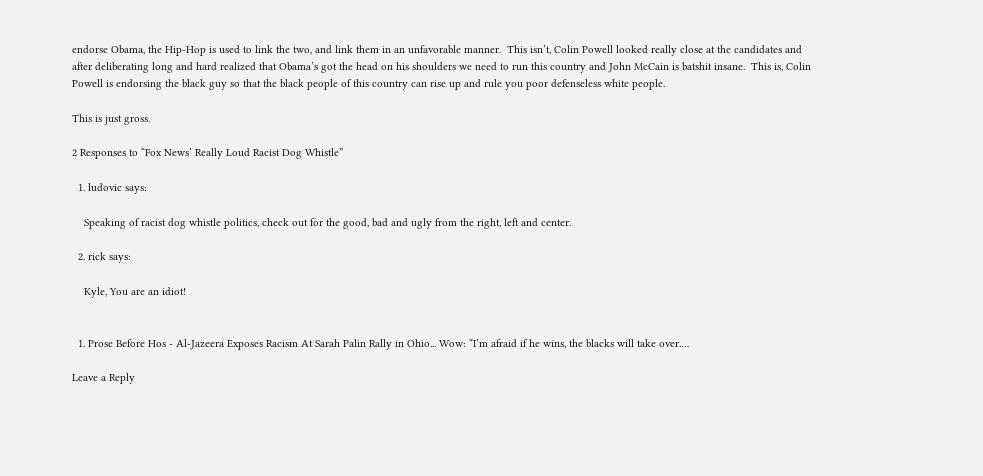endorse Obama, the Hip-Hop is used to link the two, and link them in an unfavorable manner.  This isn’t, Colin Powell looked really close at the candidates and after deliberating long and hard realized that Obama’s got the head on his shoulders we need to run this country and John McCain is batshit insane.  This is, Colin Powell is endorsing the black guy so that the black people of this country can rise up and rule you poor defenseless white people.

This is just gross.

2 Responses to “Fox News’ Really Loud Racist Dog Whistle”

  1. ludovic says:

    Speaking of racist dog whistle politics, check out for the good, bad and ugly from the right, left and center.

  2. rick says:

    Kyle, You are an idiot!


  1. Prose Before Hos - Al-Jazeera Exposes Racism At Sarah Palin Rally in Ohio... Wow: “I’m afraid if he wins, the blacks will take over.…

Leave a Reply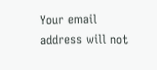Your email address will not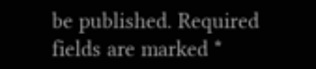be published. Required fields are marked *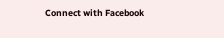Connect with Facebook